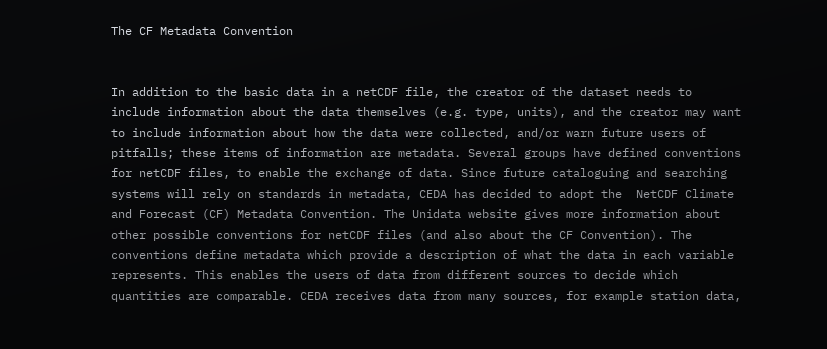The CF Metadata Convention


In addition to the basic data in a netCDF file, the creator of the dataset needs to include information about the data themselves (e.g. type, units), and the creator may want to include information about how the data were collected, and/or warn future users of pitfalls; these items of information are metadata. Several groups have defined conventions for netCDF files, to enable the exchange of data. Since future cataloguing and searching systems will rely on standards in metadata, CEDA has decided to adopt the  NetCDF Climate and Forecast (CF) Metadata Convention. The Unidata website gives more information about other possible conventions for netCDF files (and also about the CF Convention). The conventions define metadata which provide a description of what the data in each variable represents. This enables the users of data from different sources to decide which quantities are comparable. CEDA receives data from many sources, for example station data,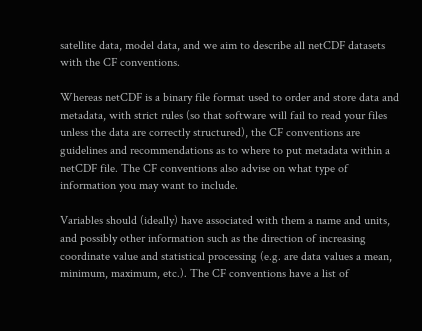satellite data, model data, and we aim to describe all netCDF datasets with the CF conventions.

Whereas netCDF is a binary file format used to order and store data and metadata, with strict rules (so that software will fail to read your files unless the data are correctly structured), the CF conventions are guidelines and recommendations as to where to put metadata within a netCDF file. The CF conventions also advise on what type of information you may want to include.

Variables should (ideally) have associated with them a name and units, and possibly other information such as the direction of increasing coordinate value and statistical processing (e.g. are data values a mean, minimum, maximum, etc.). The CF conventions have a list of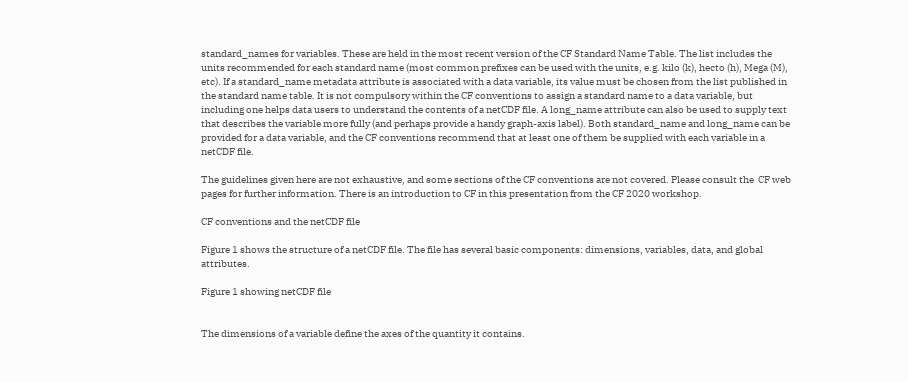standard_names for variables. These are held in the most recent version of the CF Standard Name Table. The list includes the units recommended for each standard name (most common prefixes can be used with the units, e.g. kilo (k), hecto (h), Mega (M), etc). If a standard_name metadata attribute is associated with a data variable, its value must be chosen from the list published in the standard name table. It is not compulsory within the CF conventions to assign a standard name to a data variable, but including one helps data users to understand the contents of a netCDF file. A long_name attribute can also be used to supply text that describes the variable more fully (and perhaps provide a handy graph-axis label). Both standard_name and long_name can be provided for a data variable, and the CF conventions recommend that at least one of them be supplied with each variable in a netCDF file.

The guidelines given here are not exhaustive, and some sections of the CF conventions are not covered. Please consult the  CF web pages for further information. There is an introduction to CF in this presentation from the CF 2020 workshop.

CF conventions and the netCDF file

Figure 1 shows the structure of a netCDF file. The file has several basic components: dimensions, variables, data, and global attributes.

Figure 1 showing netCDF file


The dimensions of a variable define the axes of the quantity it contains.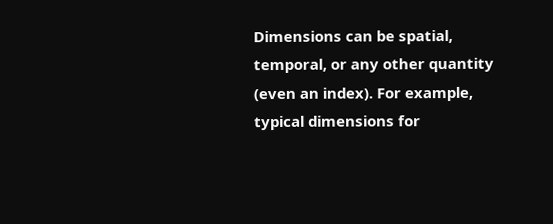Dimensions can be spatial, temporal, or any other quantity (even an index). For example, typical dimensions for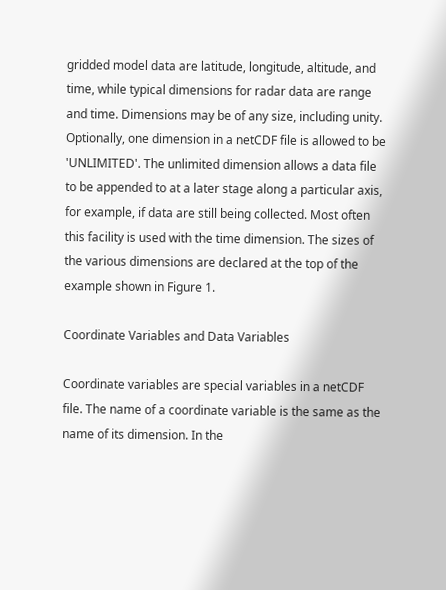gridded model data are latitude, longitude, altitude, and time, while typical dimensions for radar data are range and time. Dimensions may be of any size, including unity. Optionally, one dimension in a netCDF file is allowed to be 'UNLIMITED'. The unlimited dimension allows a data file to be appended to at a later stage along a particular axis, for example, if data are still being collected. Most often this facility is used with the time dimension. The sizes of the various dimensions are declared at the top of the example shown in Figure 1.

Coordinate Variables and Data Variables

Coordinate variables are special variables in a netCDF file. The name of a coordinate variable is the same as the name of its dimension. In the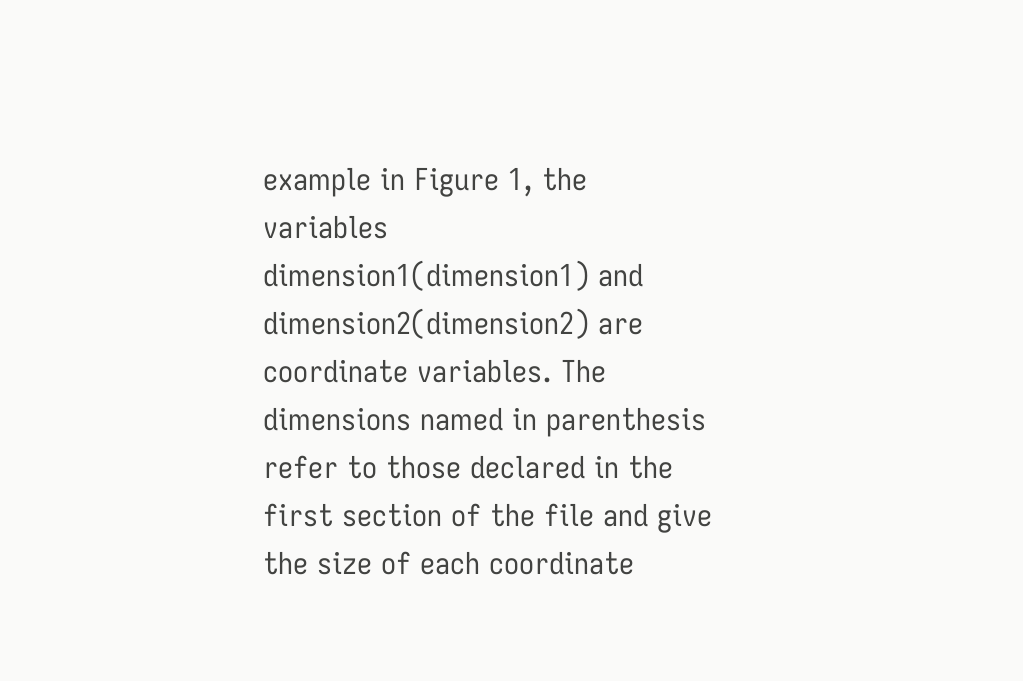example in Figure 1, the variables dimension1(dimension1) and dimension2(dimension2) are coordinate variables. The dimensions named in parenthesis refer to those declared in the first section of the file and give the size of each coordinate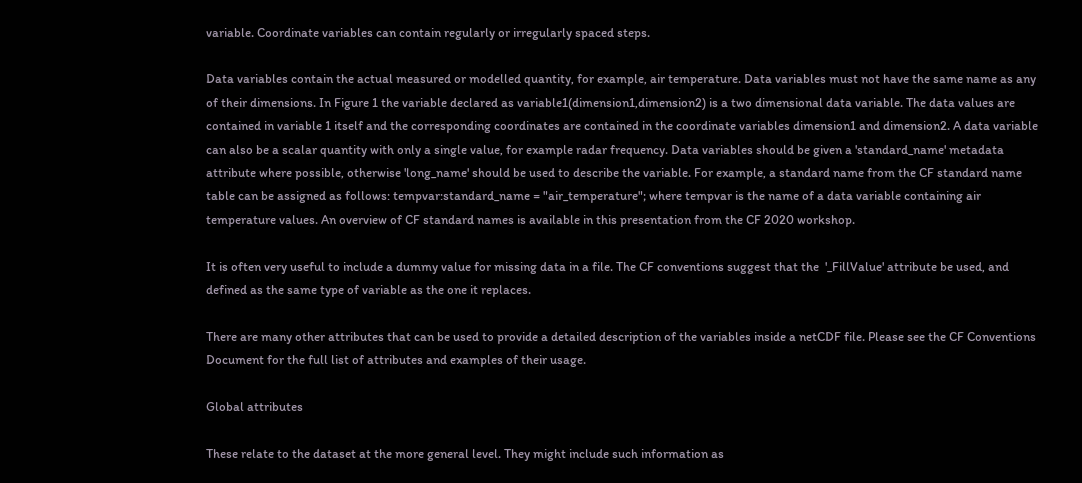variable. Coordinate variables can contain regularly or irregularly spaced steps.

Data variables contain the actual measured or modelled quantity, for example, air temperature. Data variables must not have the same name as any of their dimensions. In Figure 1 the variable declared as variable1(dimension1,dimension2) is a two dimensional data variable. The data values are contained in variable 1 itself and the corresponding coordinates are contained in the coordinate variables dimension1 and dimension2. A data variable can also be a scalar quantity with only a single value, for example radar frequency. Data variables should be given a 'standard_name' metadata attribute where possible, otherwise 'long_name' should be used to describe the variable. For example, a standard name from the CF standard name table can be assigned as follows: tempvar:standard_name = "air_temperature"; where tempvar is the name of a data variable containing air temperature values. An overview of CF standard names is available in this presentation from the CF 2020 workshop.

It is often very useful to include a dummy value for missing data in a file. The CF conventions suggest that the  '_FillValue' attribute be used, and defined as the same type of variable as the one it replaces.

There are many other attributes that can be used to provide a detailed description of the variables inside a netCDF file. Please see the CF Conventions Document for the full list of attributes and examples of their usage.

Global attributes

These relate to the dataset at the more general level. They might include such information as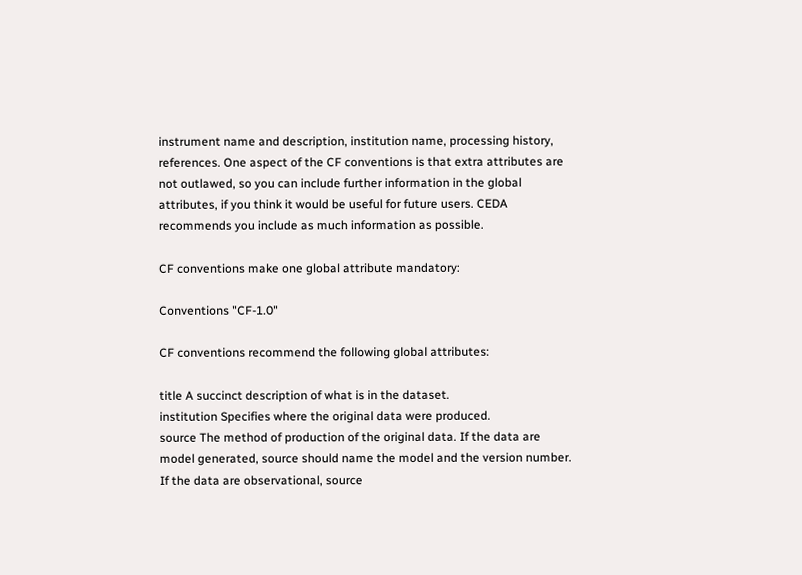instrument name and description, institution name, processing history, references. One aspect of the CF conventions is that extra attributes are not outlawed, so you can include further information in the global attributes, if you think it would be useful for future users. CEDA recommends you include as much information as possible.

CF conventions make one global attribute mandatory:

Conventions "CF-1.0"

CF conventions recommend the following global attributes:

title A succinct description of what is in the dataset.
institution Specifies where the original data were produced.
source The method of production of the original data. If the data are model generated, source should name the model and the version number. If the data are observational, source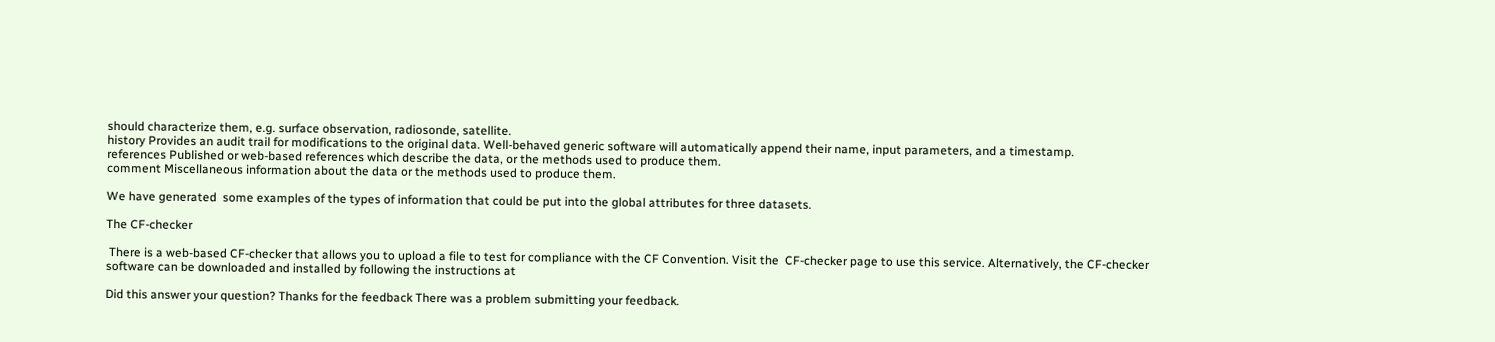should characterize them, e.g. surface observation, radiosonde, satellite.
history Provides an audit trail for modifications to the original data. Well-behaved generic software will automatically append their name, input parameters, and a timestamp.
references Published or web-based references which describe the data, or the methods used to produce them.
comment Miscellaneous information about the data or the methods used to produce them.

We have generated  some examples of the types of information that could be put into the global attributes for three datasets.

The CF-checker

 There is a web-based CF-checker that allows you to upload a file to test for compliance with the CF Convention. Visit the  CF-checker page to use this service. Alternatively, the CF-checker software can be downloaded and installed by following the instructions at

Did this answer your question? Thanks for the feedback There was a problem submitting your feedback.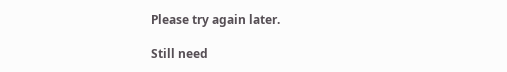Please try again later.

Still need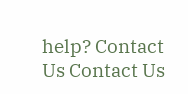help? Contact Us Contact Us